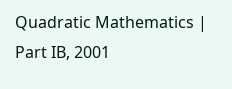Quadratic Mathematics | Part IB, 2001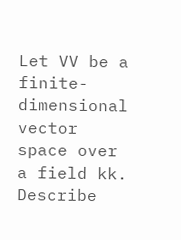Let VV be a finite-dimensional vector space over a field kk. Describe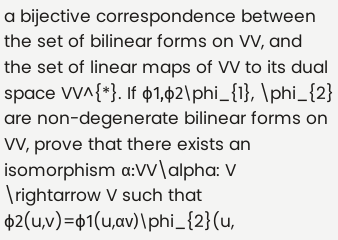a bijective correspondence between the set of bilinear forms on VV, and the set of linear maps of VV to its dual space VV^{*}. If ϕ1,ϕ2\phi_{1}, \phi_{2} are non-degenerate bilinear forms on VV, prove that there exists an isomorphism α:VV\alpha: V \rightarrow V such that ϕ2(u,v)=ϕ1(u,αv)\phi_{2}(u,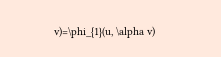v)=\phi_{1}(u, \alpha v)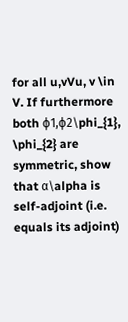for all u,vVu, v \in V. If furthermore both ϕ1,ϕ2\phi_{1}, \phi_{2} are symmetric, show that α\alpha is self-adjoint (i.e. equals its adjoint)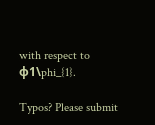with respect to ϕ1\phi_{1}.

Typos? Please submit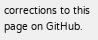corrections to this page on GitHub.